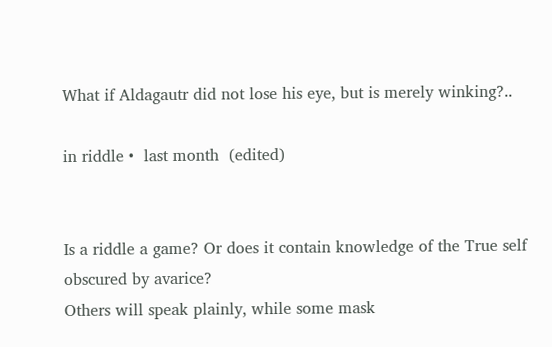What if Aldagautr did not lose his eye, but is merely winking?..

in riddle •  last month  (edited)


Is a riddle a game? Or does it contain knowledge of the True self obscured by avarice?
Others will speak plainly, while some mask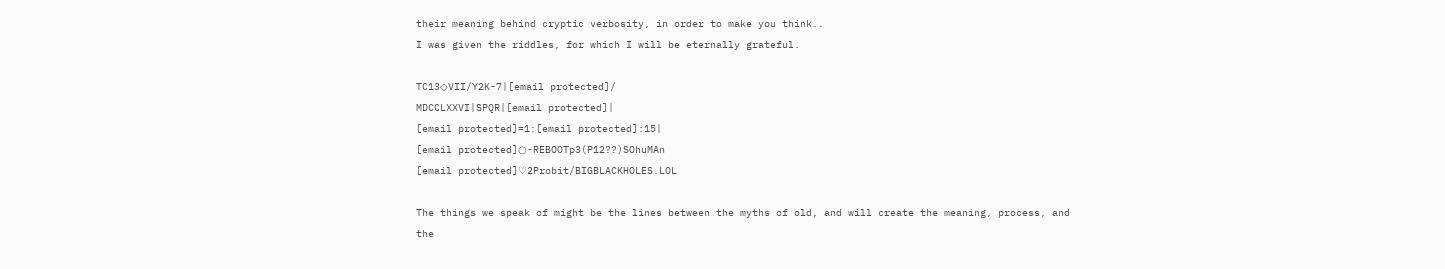their meaning behind cryptic verbosity, in order to make you think..
I was given the riddles, for which I will be eternally grateful.

TC13◇VII/Y2K-7|[email protected]/
MDCCLXXVI|SPQR|[email protected]|
[email protected]=1:[email protected]:15|
[email protected]○-REBOOTp3(P12??)SOhuMAn
[email protected]♡2Probit/BIGBLACKHOLES.LOL

The things we speak of might be the lines between the myths of old, and will create the meaning, process, and the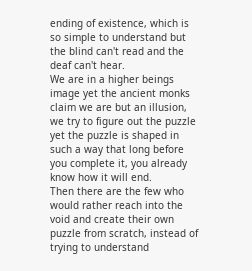ending of existence, which is so simple to understand but the blind can't read and the deaf can't hear.
We are in a higher beings image yet the ancient monks claim we are but an illusion, we try to figure out the puzzle yet the puzzle is shaped in such a way that long before you complete it, you already know how it will end.
Then there are the few who would rather reach into the void and create their own puzzle from scratch, instead of trying to understand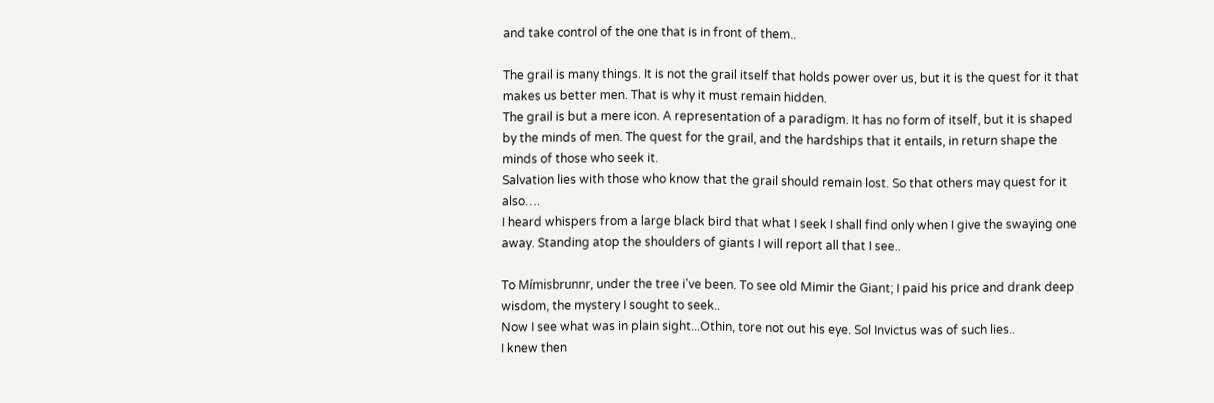and take control of the one that is in front of them..

The grail is many things. It is not the grail itself that holds power over us, but it is the quest for it that makes us better men. That is why it must remain hidden.
The grail is but a mere icon. A representation of a paradigm. It has no form of itself, but it is shaped by the minds of men. The quest for the grail, and the hardships that it entails, in return shape the minds of those who seek it.
Salvation lies with those who know that the grail should remain lost. So that others may quest for it also….
I heard whispers from a large black bird that what I seek I shall find only when I give the swaying one away. Standing atop the shoulders of giants I will report all that I see..

To Mímisbrunnr, under the tree i've been. To see old Mimir the Giant; I paid his price and drank deep wisdom, the mystery I sought to seek..
Now I see what was in plain sight...Othin, tore not out his eye. Sol Invictus was of such lies..
I knew then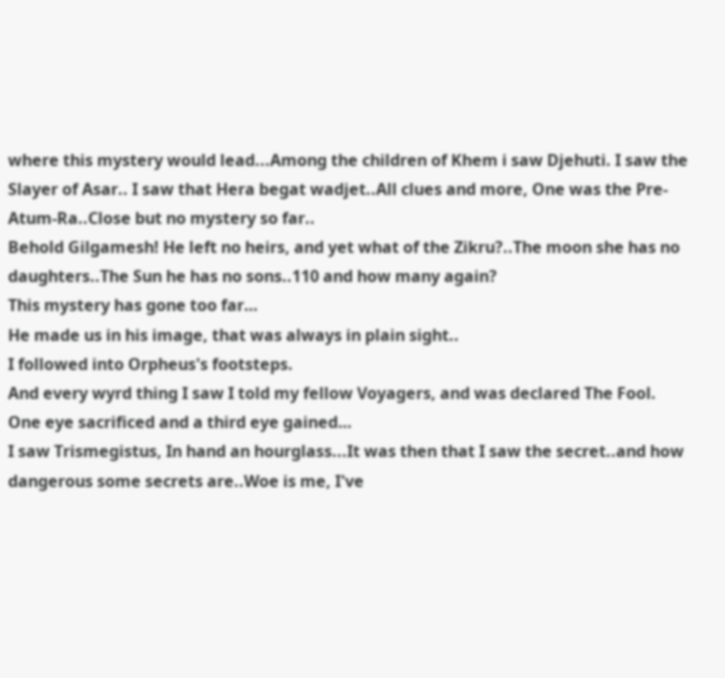where this mystery would lead...Among the children of Khem i saw Djehuti. I saw the Slayer of Asar.. I saw that Hera begat wadjet..All clues and more, One was the Pre-Atum-Ra..Close but no mystery so far..
Behold Gilgamesh! He left no heirs, and yet what of the Zikru?..The moon she has no daughters..The Sun he has no sons..110 and how many again?
This mystery has gone too far…
He made us in his image, that was always in plain sight..
I followed into Orpheus's footsteps.
And every wyrd thing I saw I told my fellow Voyagers, and was declared The Fool.
One eye sacrificed and a third eye gained…
I saw Trismegistus, In hand an hourglass...It was then that I saw the secret..and how dangerous some secrets are..Woe is me, I've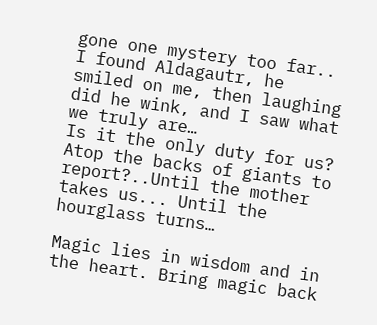gone one mystery too far..
I found Aldagautr, he smiled on me, then laughing did he wink, and I saw what we truly are…
Is it the only duty for us? Atop the backs of giants to report?..Until the mother takes us... Until the hourglass turns…

Magic lies in wisdom and in the heart. Bring magic back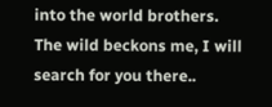into the world brothers.
The wild beckons me, I will search for you there..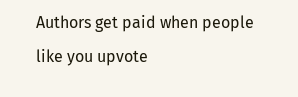Authors get paid when people like you upvote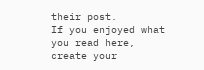their post.
If you enjoyed what you read here, create your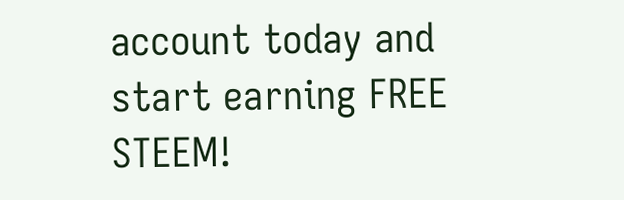account today and start earning FREE STEEM!